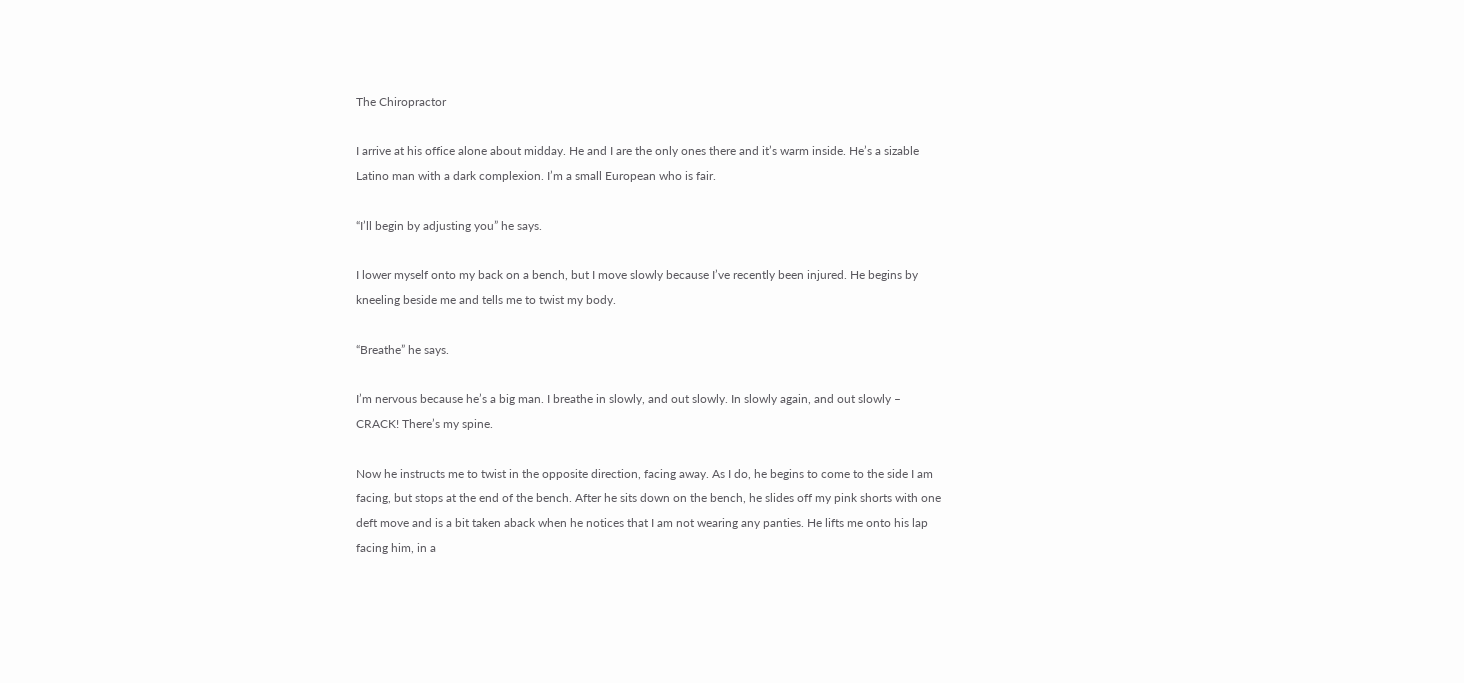The Chiropractor

I arrive at his office alone about midday. He and I are the only ones there and it’s warm inside. He’s a sizable Latino man with a dark complexion. I’m a small European who is fair.

“I’ll begin by adjusting you” he says.

I lower myself onto my back on a bench, but I move slowly because I’ve recently been injured. He begins by kneeling beside me and tells me to twist my body.

“Breathe” he says.

I’m nervous because he’s a big man. I breathe in slowly, and out slowly. In slowly again, and out slowly – CRACK! There’s my spine.

Now he instructs me to twist in the opposite direction, facing away. As I do, he begins to come to the side I am facing, but stops at the end of the bench. After he sits down on the bench, he slides off my pink shorts with one deft move and is a bit taken aback when he notices that I am not wearing any panties. He lifts me onto his lap facing him, in a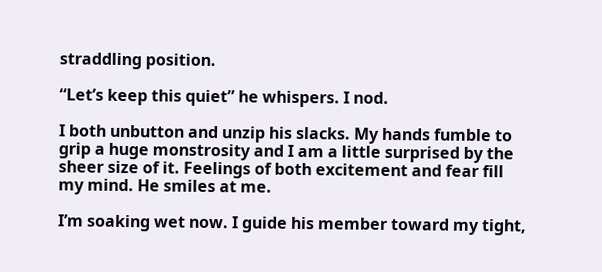straddling position.

“Let’s keep this quiet” he whispers. I nod.

I both unbutton and unzip his slacks. My hands fumble to grip a huge monstrosity and I am a little surprised by the sheer size of it. Feelings of both excitement and fear fill my mind. He smiles at me.

I’m soaking wet now. I guide his member toward my tight,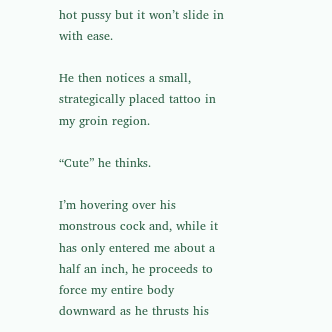hot pussy but it won’t slide in with ease.

He then notices a small, strategically placed tattoo in my groin region.

“Cute” he thinks.

I’m hovering over his monstrous cock and, while it has only entered me about a half an inch, he proceeds to force my entire body downward as he thrusts his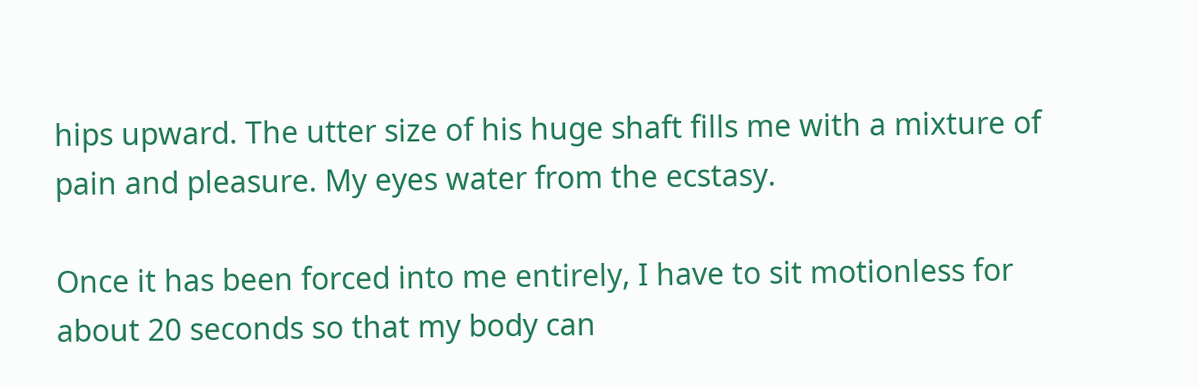hips upward. The utter size of his huge shaft fills me with a mixture of pain and pleasure. My eyes water from the ecstasy.

Once it has been forced into me entirely, I have to sit motionless for about 20 seconds so that my body can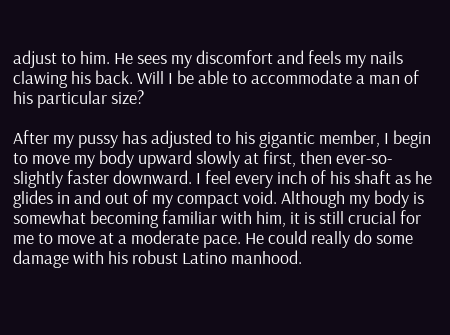adjust to him. He sees my discomfort and feels my nails clawing his back. Will I be able to accommodate a man of his particular size?

After my pussy has adjusted to his gigantic member, I begin to move my body upward slowly at first, then ever-so-slightly faster downward. I feel every inch of his shaft as he glides in and out of my compact void. Although my body is somewhat becoming familiar with him, it is still crucial for me to move at a moderate pace. He could really do some damage with his robust Latino manhood.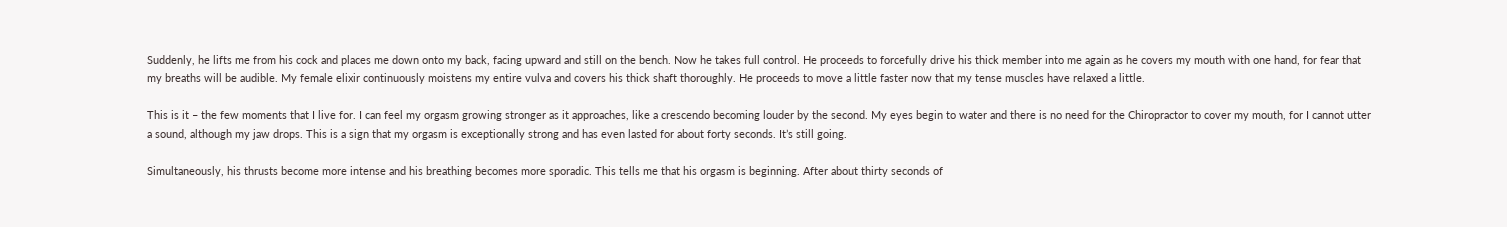Suddenly, he lifts me from his cock and places me down onto my back, facing upward and still on the bench. Now he takes full control. He proceeds to forcefully drive his thick member into me again as he covers my mouth with one hand, for fear that my breaths will be audible. My female elixir continuously moistens my entire vulva and covers his thick shaft thoroughly. He proceeds to move a little faster now that my tense muscles have relaxed a little.

This is it – the few moments that I live for. I can feel my orgasm growing stronger as it approaches, like a crescendo becoming louder by the second. My eyes begin to water and there is no need for the Chiropractor to cover my mouth, for I cannot utter a sound, although my jaw drops. This is a sign that my orgasm is exceptionally strong and has even lasted for about forty seconds. It’s still going.

Simultaneously, his thrusts become more intense and his breathing becomes more sporadic. This tells me that his orgasm is beginning. After about thirty seconds of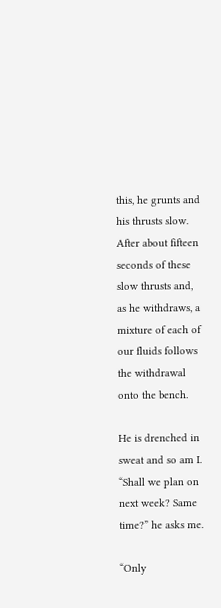this, he grunts and his thrusts slow. After about fifteen seconds of these slow thrusts and, as he withdraws, a mixture of each of our fluids follows the withdrawal onto the bench.

He is drenched in sweat and so am I. “Shall we plan on next week? Same time?” he asks me.

“Only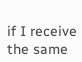if I receive the same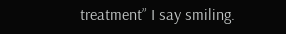treatment” I say smiling.